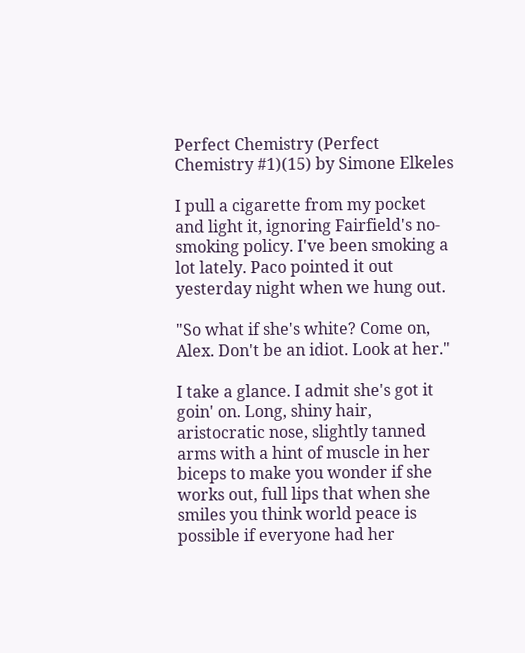Perfect Chemistry (Perfect Chemistry #1)(15) by Simone Elkeles

I pull a cigarette from my pocket and light it, ignoring Fairfield's no-smoking policy. I've been smoking a lot lately. Paco pointed it out yesterday night when we hung out.

"So what if she's white? Come on, Alex. Don't be an idiot. Look at her."

I take a glance. I admit she's got it goin' on. Long, shiny hair, aristocratic nose, slightly tanned arms with a hint of muscle in her biceps to make you wonder if she works out, full lips that when she smiles you think world peace is possible if everyone had her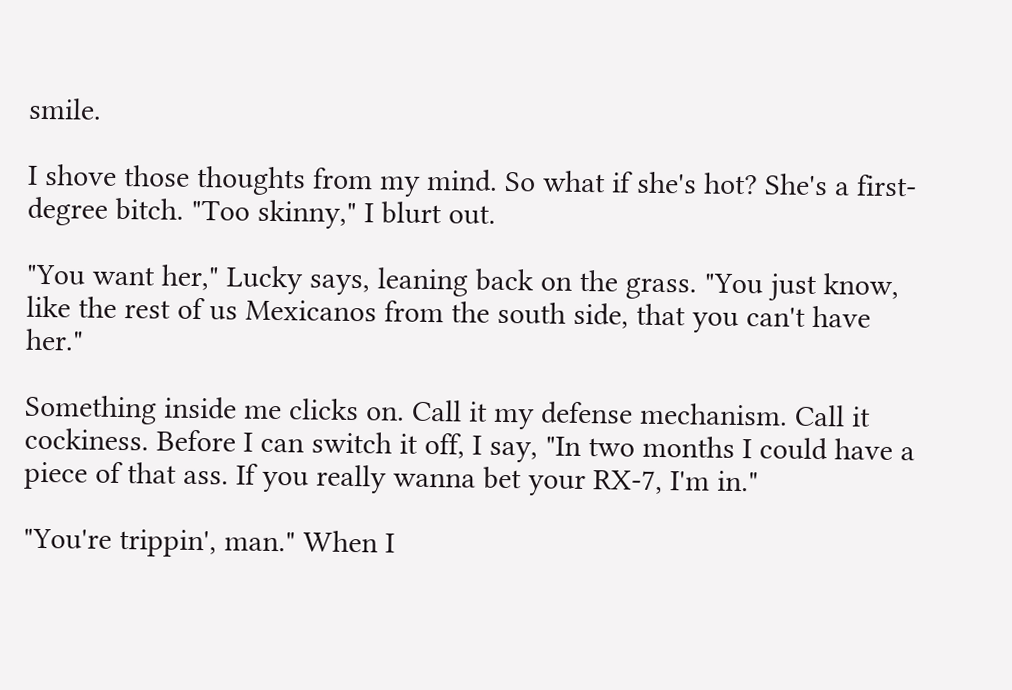smile.

I shove those thoughts from my mind. So what if she's hot? She's a first-degree bitch. "Too skinny," I blurt out.

"You want her," Lucky says, leaning back on the grass. "You just know, like the rest of us Mexicanos from the south side, that you can't have her."

Something inside me clicks on. Call it my defense mechanism. Call it cockiness. Before I can switch it off, I say, "In two months I could have a piece of that ass. If you really wanna bet your RX-7, I'm in."

"You're trippin', man." When I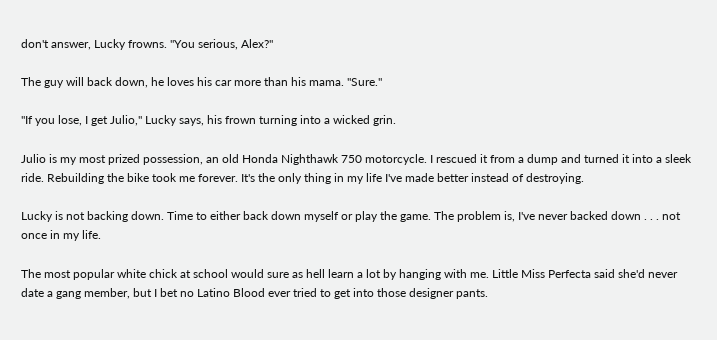don't answer, Lucky frowns. "You serious, Alex?"

The guy will back down, he loves his car more than his mama. "Sure."

"If you lose, I get Julio," Lucky says, his frown turning into a wicked grin.

Julio is my most prized possession, an old Honda Nighthawk 750 motorcycle. I rescued it from a dump and turned it into a sleek ride. Rebuilding the bike took me forever. It's the only thing in my life I've made better instead of destroying.

Lucky is not backing down. Time to either back down myself or play the game. The problem is, I've never backed down . . . not once in my life.

The most popular white chick at school would sure as hell learn a lot by hanging with me. Little Miss Perfecta said she'd never date a gang member, but I bet no Latino Blood ever tried to get into those designer pants.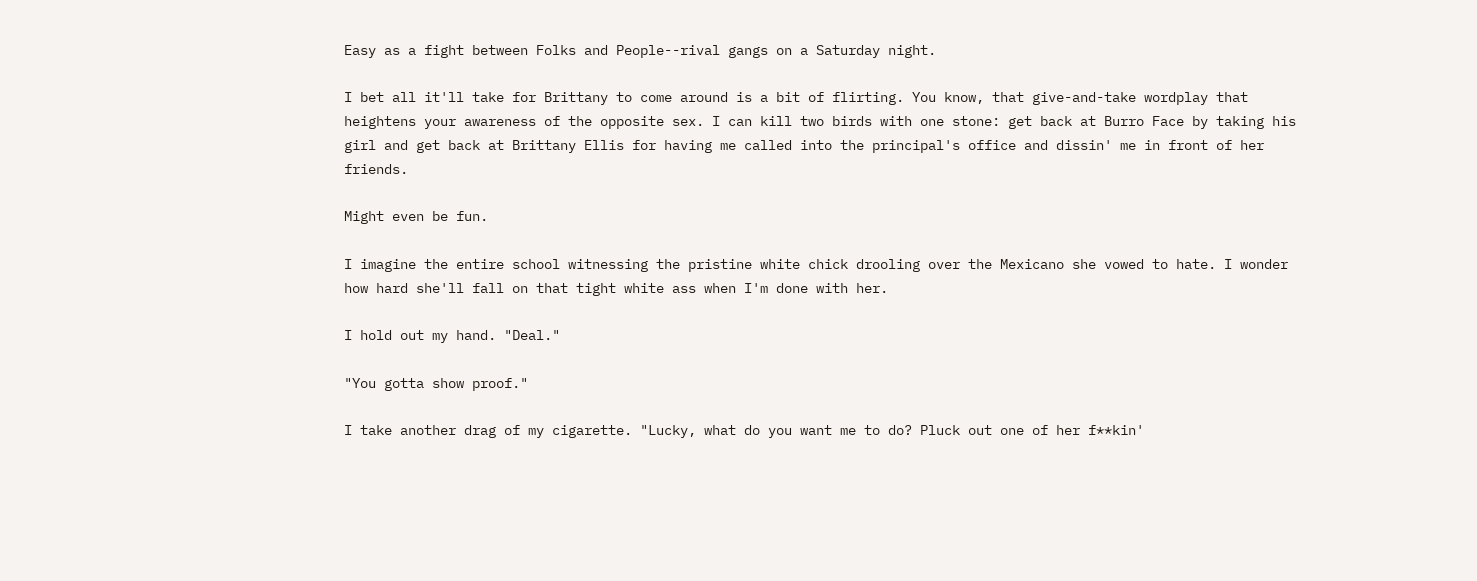Easy as a fight between Folks and People--rival gangs on a Saturday night.

I bet all it'll take for Brittany to come around is a bit of flirting. You know, that give-and-take wordplay that heightens your awareness of the opposite sex. I can kill two birds with one stone: get back at Burro Face by taking his girl and get back at Brittany Ellis for having me called into the principal's office and dissin' me in front of her friends.

Might even be fun.

I imagine the entire school witnessing the pristine white chick drooling over the Mexicano she vowed to hate. I wonder how hard she'll fall on that tight white ass when I'm done with her.

I hold out my hand. "Deal."

"You gotta show proof."

I take another drag of my cigarette. "Lucky, what do you want me to do? Pluck out one of her f**kin'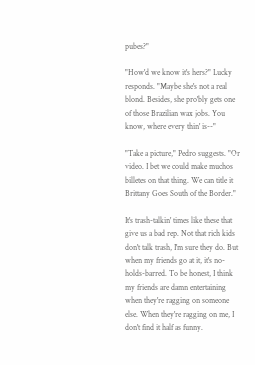pubes?"

"How'd we know it's hers?" Lucky responds. "Maybe she's not a real blond. Besides, she pro'bly gets one of those Brazilian wax jobs. You know, where every thin' is--"

"Take a picture," Pedro suggests. "Or video. I bet we could make muchos billetes on that thing. We can title it Brittany Goes South of the Border."

It's trash-talkin' times like these that give us a bad rep. Not that rich kids don't talk trash, I'm sure they do. But when my friends go at it, it's no-holds-barred. To be honest, I think my friends are damn entertaining when they're ragging on someone else. When they're ragging on me, I don't find it half as funny.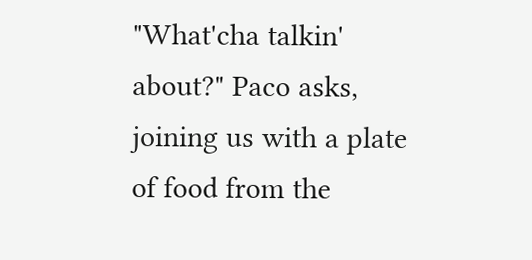"What'cha talkin' about?" Paco asks, joining us with a plate of food from the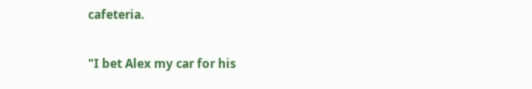cafeteria.

"I bet Alex my car for his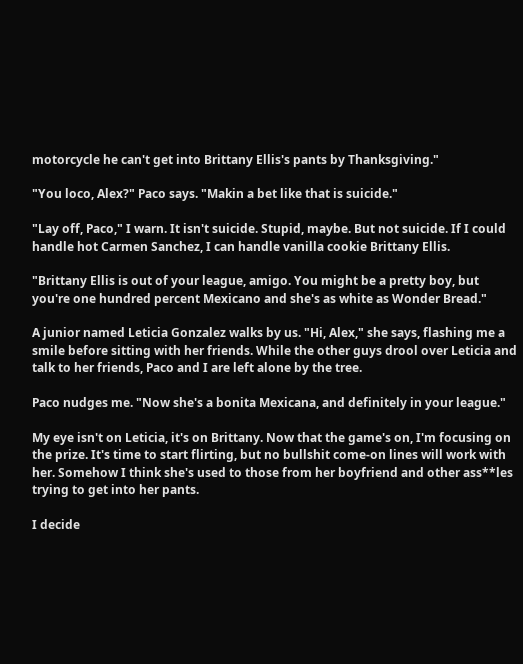motorcycle he can't get into Brittany Ellis's pants by Thanksgiving."

"You loco, Alex?" Paco says. "Makin a bet like that is suicide."

"Lay off, Paco," I warn. It isn't suicide. Stupid, maybe. But not suicide. If I could handle hot Carmen Sanchez, I can handle vanilla cookie Brittany Ellis.

"Brittany Ellis is out of your league, amigo. You might be a pretty boy, but you're one hundred percent Mexicano and she's as white as Wonder Bread."

A junior named Leticia Gonzalez walks by us. "Hi, Alex," she says, flashing me a smile before sitting with her friends. While the other guys drool over Leticia and talk to her friends, Paco and I are left alone by the tree.

Paco nudges me. "Now she's a bonita Mexicana, and definitely in your league."

My eye isn't on Leticia, it's on Brittany. Now that the game's on, I'm focusing on the prize. It's time to start flirting, but no bullshit come-on lines will work with her. Somehow I think she's used to those from her boyfriend and other ass**les trying to get into her pants.

I decide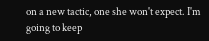on a new tactic, one she won't expect. I'm going to keep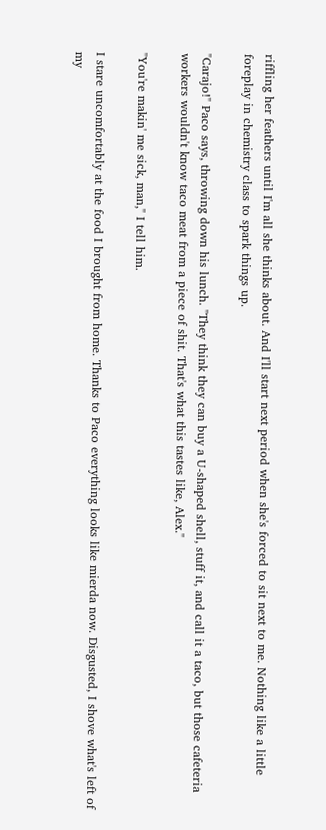riffling her feathers until I'm all she thinks about. And I'll start next period when she's forced to sit next to me. Nothing like a little foreplay in chemistry class to spark things up.

"Carajo!" Paco says, throwing down his lunch. "They think they can buy a U-shaped shell, stuff it, and call it a taco, but those cafeteria workers wouldn't know taco meat from a piece of shit. That's what this tastes like, Alex."

"You're makin' me sick, man," I tell him.

I stare uncomfortably at the food I brought from home. Thanks to Paco everything looks like mierda now. Disgusted, I shove what's left of my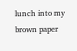lunch into my brown paper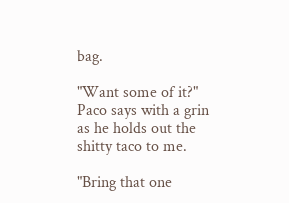bag.

"Want some of it?" Paco says with a grin as he holds out the shitty taco to me.

"Bring that one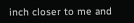inch closer to me and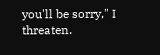you'll be sorry," I threaten.